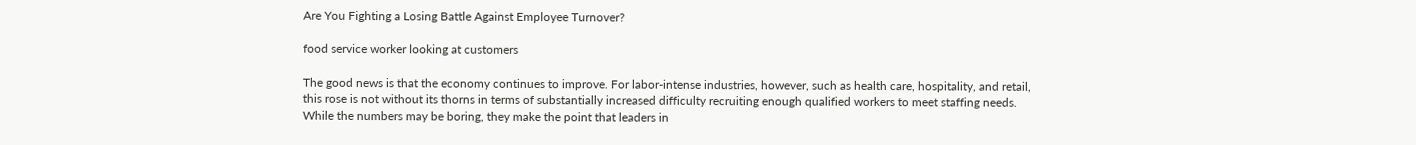Are You Fighting a Losing Battle Against Employee Turnover?

food service worker looking at customers

The good news is that the economy continues to improve. For labor-intense industries, however, such as health care, hospitality, and retail, this rose is not without its thorns in terms of substantially increased difficulty recruiting enough qualified workers to meet staffing needs. While the numbers may be boring, they make the point that leaders in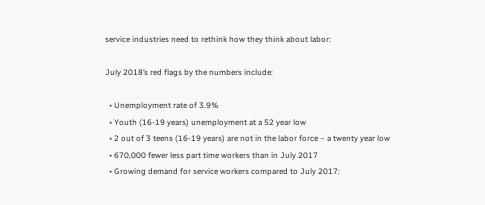service industries need to rethink how they think about labor:

July 2018’s red flags by the numbers include:

  • Unemployment rate of 3.9%
  • Youth (16-19 years) unemployment at a 52 year low
  • 2 out of 3 teens (16-19 years) are not in the labor force – a twenty year low
  • 670,000 fewer less part time workers than in July 2017
  • Growing demand for service workers compared to July 2017: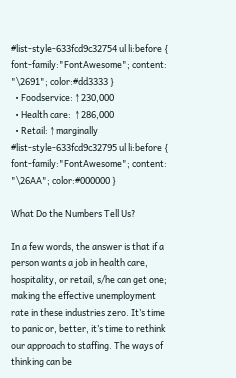#list-style-633fcd9c32754 ul li:before { font-family:"FontAwesome"; content: "\2691"; color:#dd3333 }
  • Foodservice: ↑ 230,000
  • Health care:  ↑ 286,000
  • Retail: ↑ marginally
#list-style-633fcd9c32795 ul li:before { font-family:"FontAwesome"; content: "\26AA"; color:#000000 }

What Do the Numbers Tell Us?

In a few words, the answer is that if a person wants a job in health care, hospitality, or retail, s/he can get one; making the effective unemployment rate in these industries zero. It’s time to panic or, better, it’s time to rethink our approach to staffing. The ways of thinking can be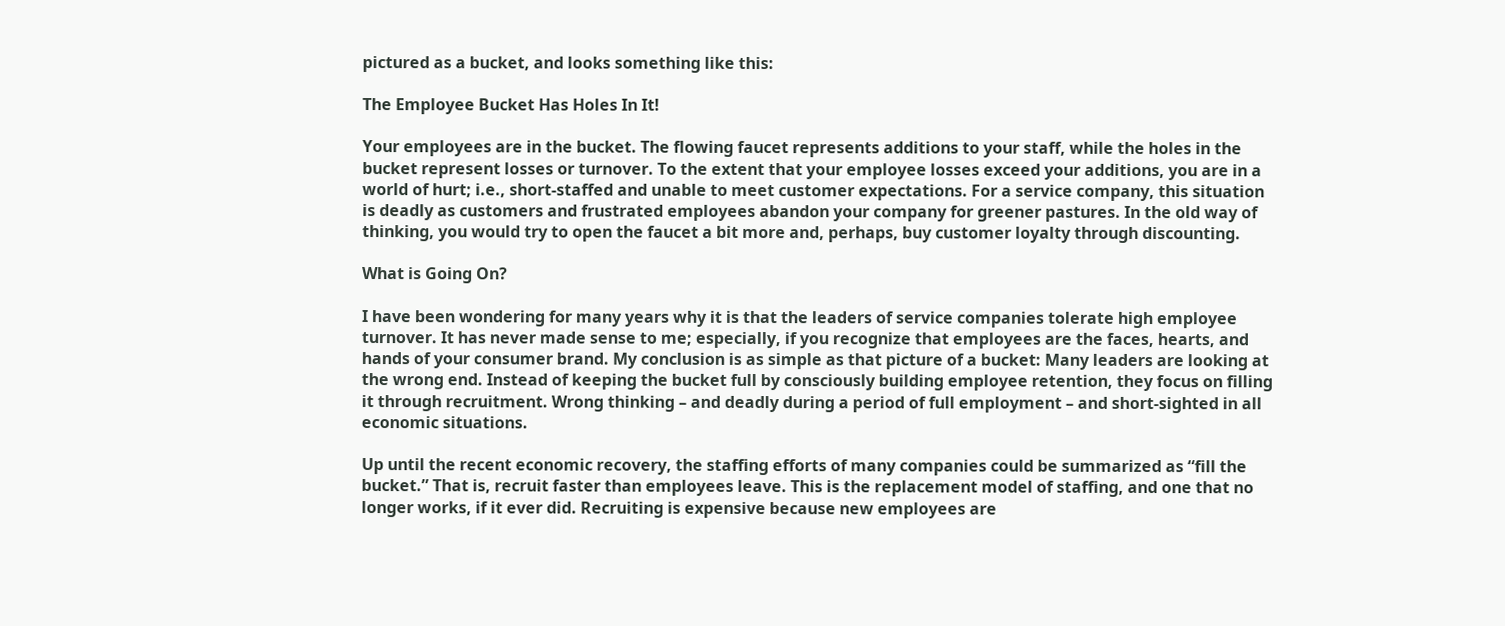pictured as a bucket, and looks something like this:

The Employee Bucket Has Holes In It!

Your employees are in the bucket. The flowing faucet represents additions to your staff, while the holes in the bucket represent losses or turnover. To the extent that your employee losses exceed your additions, you are in a world of hurt; i.e., short-staffed and unable to meet customer expectations. For a service company, this situation is deadly as customers and frustrated employees abandon your company for greener pastures. In the old way of thinking, you would try to open the faucet a bit more and, perhaps, buy customer loyalty through discounting.

What is Going On?

I have been wondering for many years why it is that the leaders of service companies tolerate high employee turnover. It has never made sense to me; especially, if you recognize that employees are the faces, hearts, and hands of your consumer brand. My conclusion is as simple as that picture of a bucket: Many leaders are looking at the wrong end. Instead of keeping the bucket full by consciously building employee retention, they focus on filling it through recruitment. Wrong thinking – and deadly during a period of full employment – and short-sighted in all economic situations.

Up until the recent economic recovery, the staffing efforts of many companies could be summarized as “fill the bucket.” That is, recruit faster than employees leave. This is the replacement model of staffing, and one that no longer works, if it ever did. Recruiting is expensive because new employees are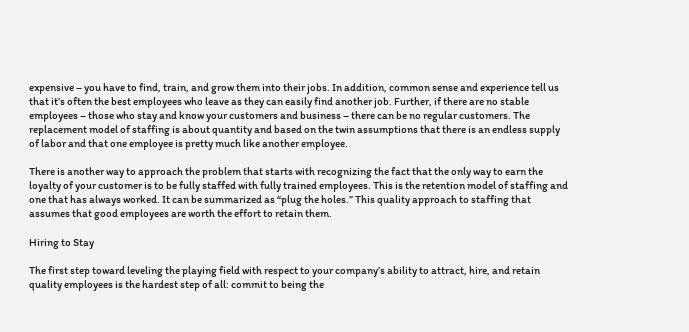expensive – you have to find, train, and grow them into their jobs. In addition, common sense and experience tell us that it’s often the best employees who leave as they can easily find another job. Further, if there are no stable employees – those who stay and know your customers and business – there can be no regular customers. The replacement model of staffing is about quantity and based on the twin assumptions that there is an endless supply of labor and that one employee is pretty much like another employee.

There is another way to approach the problem that starts with recognizing the fact that the only way to earn the loyalty of your customer is to be fully staffed with fully trained employees. This is the retention model of staffing and one that has always worked. It can be summarized as “plug the holes.” This quality approach to staffing that assumes that good employees are worth the effort to retain them.

Hiring to Stay

The first step toward leveling the playing field with respect to your company’s ability to attract, hire, and retain quality employees is the hardest step of all: commit to being the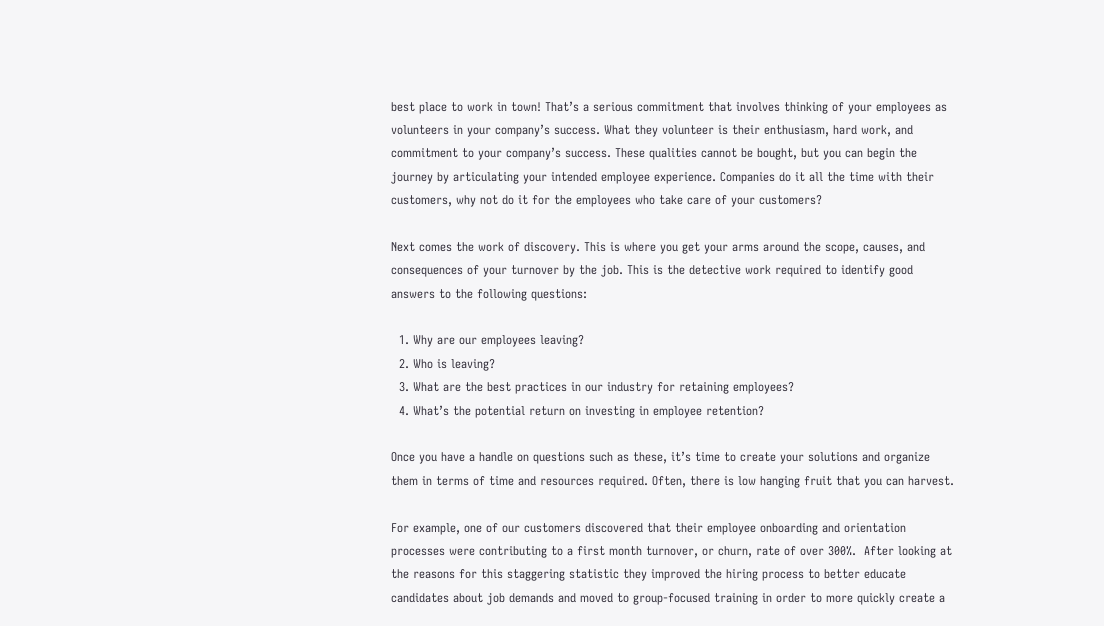best place to work in town! That’s a serious commitment that involves thinking of your employees as volunteers in your company’s success. What they volunteer is their enthusiasm, hard work, and commitment to your company’s success. These qualities cannot be bought, but you can begin the journey by articulating your intended employee experience. Companies do it all the time with their customers, why not do it for the employees who take care of your customers?

Next comes the work of discovery. This is where you get your arms around the scope, causes, and consequences of your turnover by the job. This is the detective work required to identify good answers to the following questions:

  1. Why are our employees leaving?
  2. Who is leaving?
  3. What are the best practices in our industry for retaining employees?
  4. What’s the potential return on investing in employee retention?

Once you have a handle on questions such as these, it’s time to create your solutions and organize them in terms of time and resources required. Often, there is low hanging fruit that you can harvest.

For example, one of our customers discovered that their employee onboarding and orientation processes were contributing to a first month turnover, or churn, rate of over 300%.  After looking at the reasons for this staggering statistic they improved the hiring process to better educate candidates about job demands and moved to group-focused training in order to more quickly create a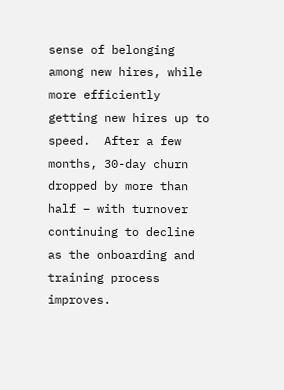sense of belonging among new hires, while more efficiently getting new hires up to speed.  After a few months, 30-day churn dropped by more than half – with turnover continuing to decline as the onboarding and training process improves.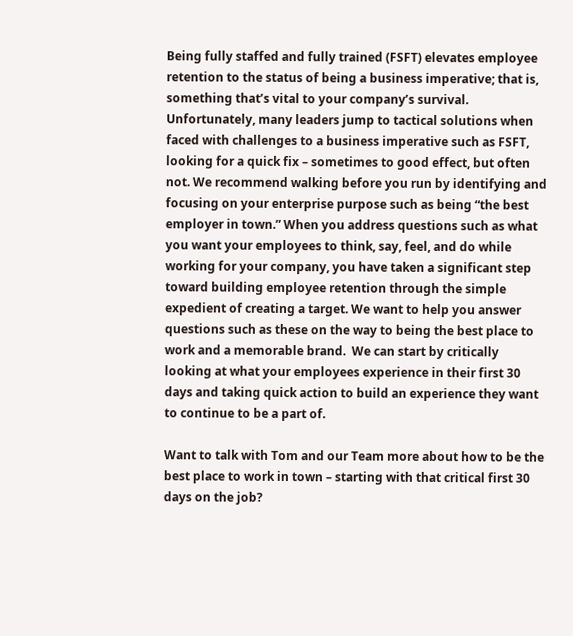Being fully staffed and fully trained (FSFT) elevates employee retention to the status of being a business imperative; that is, something that’s vital to your company’s survival.  Unfortunately, many leaders jump to tactical solutions when faced with challenges to a business imperative such as FSFT, looking for a quick fix – sometimes to good effect, but often not. We recommend walking before you run by identifying and focusing on your enterprise purpose such as being “the best employer in town.” When you address questions such as what you want your employees to think, say, feel, and do while working for your company, you have taken a significant step toward building employee retention through the simple expedient of creating a target. We want to help you answer questions such as these on the way to being the best place to work and a memorable brand.  We can start by critically looking at what your employees experience in their first 30 days and taking quick action to build an experience they want to continue to be a part of.

Want to talk with Tom and our Team more about how to be the best place to work in town – starting with that critical first 30 days on the job?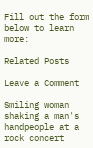Fill out the form below to learn more:

Related Posts

Leave a Comment

Smiling woman shaking a man's handpeople at a rock concert